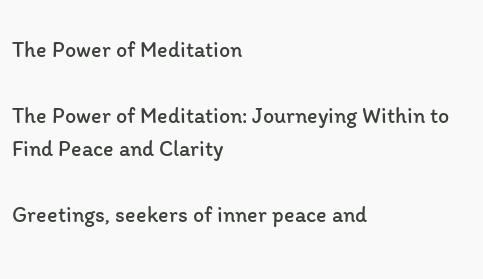The Power of Meditation

The Power of Meditation: Journeying Within to Find Peace and Clarity

Greetings, seekers of inner peace and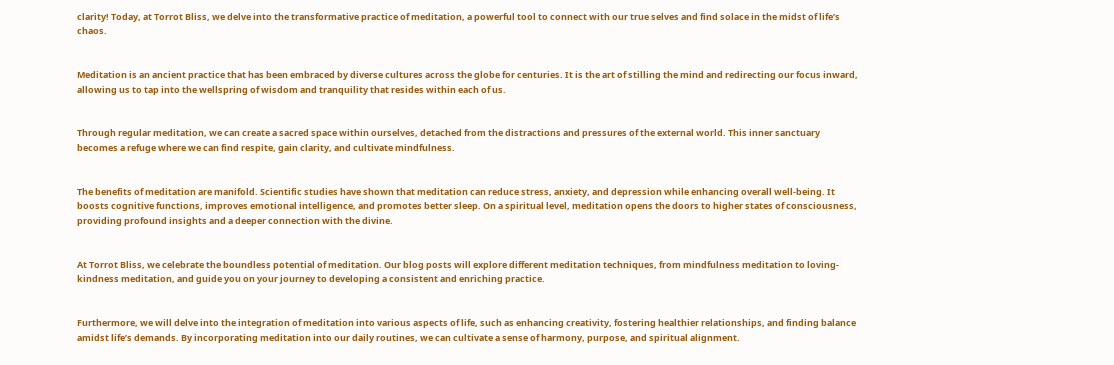clarity! Today, at Torrot Bliss, we delve into the transformative practice of meditation, a powerful tool to connect with our true selves and find solace in the midst of life’s chaos.


Meditation is an ancient practice that has been embraced by diverse cultures across the globe for centuries. It is the art of stilling the mind and redirecting our focus inward, allowing us to tap into the wellspring of wisdom and tranquility that resides within each of us.


Through regular meditation, we can create a sacred space within ourselves, detached from the distractions and pressures of the external world. This inner sanctuary becomes a refuge where we can find respite, gain clarity, and cultivate mindfulness.


The benefits of meditation are manifold. Scientific studies have shown that meditation can reduce stress, anxiety, and depression while enhancing overall well-being. It boosts cognitive functions, improves emotional intelligence, and promotes better sleep. On a spiritual level, meditation opens the doors to higher states of consciousness, providing profound insights and a deeper connection with the divine.


At Torrot Bliss, we celebrate the boundless potential of meditation. Our blog posts will explore different meditation techniques, from mindfulness meditation to loving-kindness meditation, and guide you on your journey to developing a consistent and enriching practice.


Furthermore, we will delve into the integration of meditation into various aspects of life, such as enhancing creativity, fostering healthier relationships, and finding balance amidst life’s demands. By incorporating meditation into our daily routines, we can cultivate a sense of harmony, purpose, and spiritual alignment.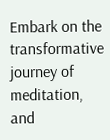Embark on the transformative journey of meditation, and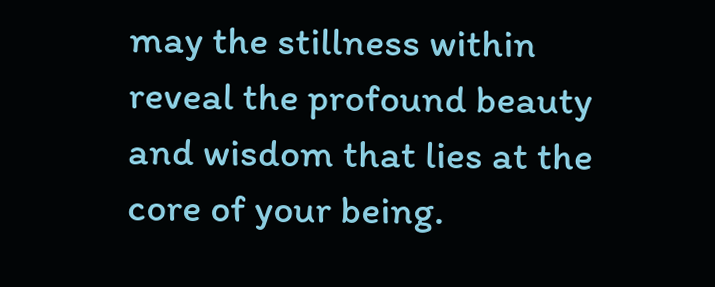may the stillness within reveal the profound beauty and wisdom that lies at the core of your being.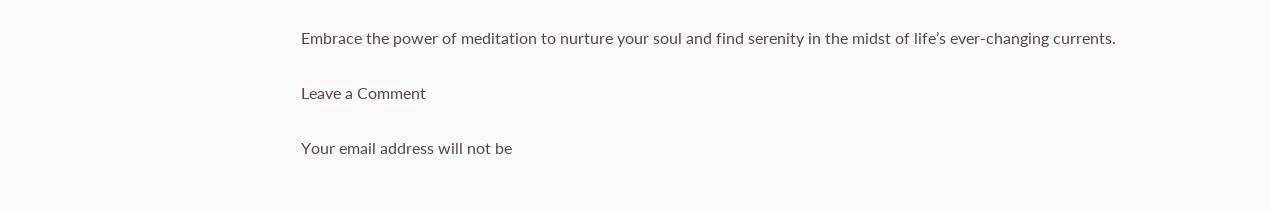Embrace the power of meditation to nurture your soul and find serenity in the midst of life’s ever-changing currents.

Leave a Comment

Your email address will not be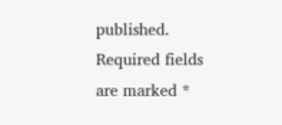published. Required fields are marked *